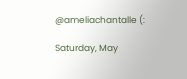@ameliachantalle (:

Saturday, May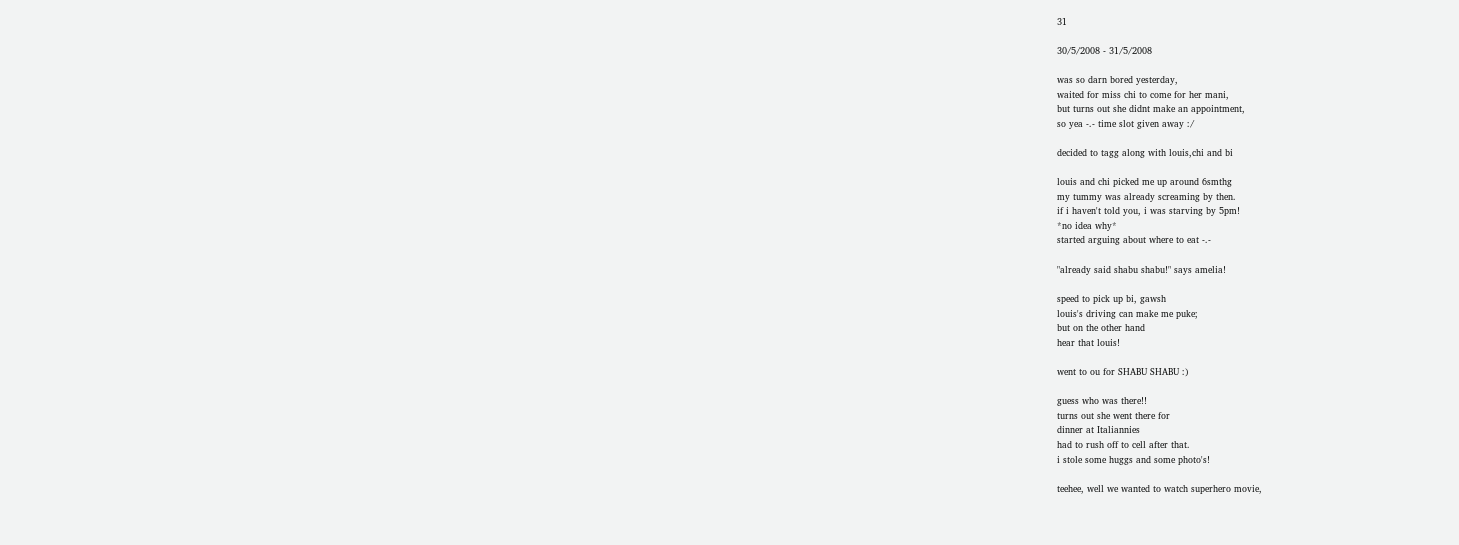31

30/5/2008 - 31/5/2008

was so darn bored yesterday,
waited for miss chi to come for her mani,
but turns out she didnt make an appointment,
so yea -.- time slot given away :/

decided to tagg along with louis,chi and bi

louis and chi picked me up around 6smthg
my tummy was already screaming by then.
if i haven't told you, i was starving by 5pm!
*no idea why*
started arguing about where to eat -.-

"already said shabu shabu!" says amelia!

speed to pick up bi, gawsh
louis's driving can make me puke;
but on the other hand
hear that louis!

went to ou for SHABU SHABU :)

guess who was there!!
turns out she went there for
dinner at Italiannies
had to rush off to cell after that.
i stole some huggs and some photo's!

teehee, well we wanted to watch superhero movie,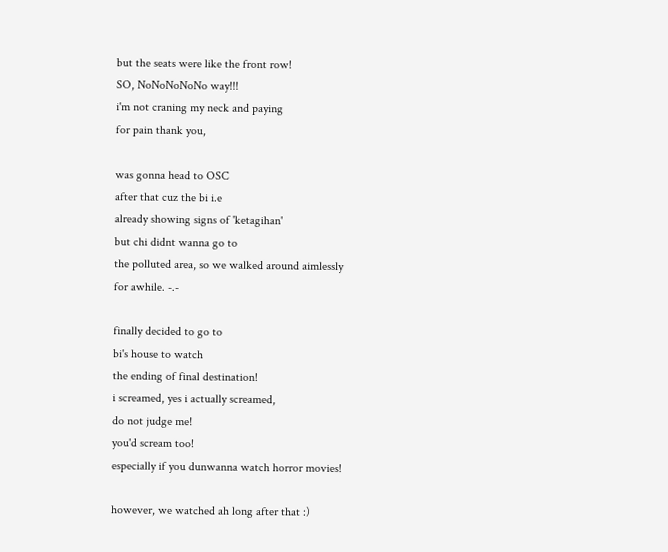but the seats were like the front row!
SO, NoNoNoNoNo way!!!
i'm not craning my neck and paying
for pain thank you,

was gonna head to OSC
after that cuz the bi i.e
already showing signs of 'ketagihan'
but chi didnt wanna go to
the polluted area, so we walked around aimlessly
for awhile. -.-

finally decided to go to
bi's house to watch
the ending of final destination!
i screamed, yes i actually screamed,
do not judge me!
you'd scream too!
especially if you dunwanna watch horror movies!

however, we watched ah long after that :)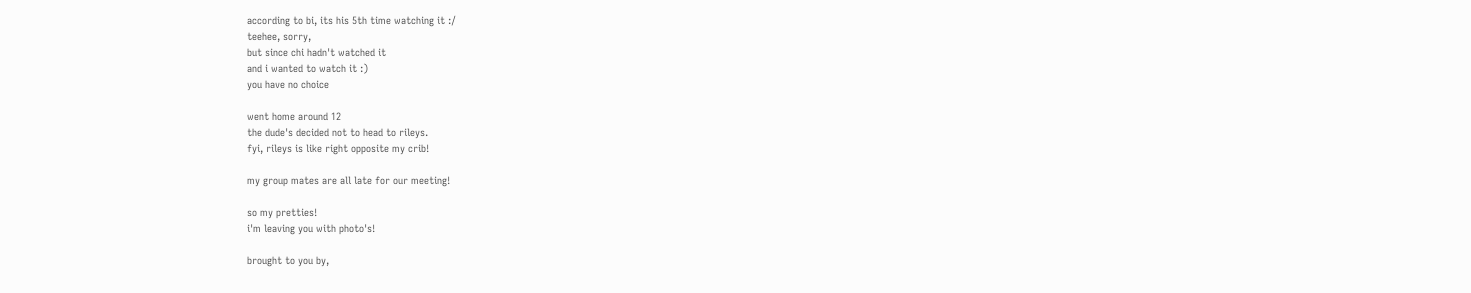according to bi, its his 5th time watching it :/
teehee, sorry,
but since chi hadn't watched it
and i wanted to watch it :)
you have no choice

went home around 12
the dude's decided not to head to rileys.
fyi, rileys is like right opposite my crib!

my group mates are all late for our meeting!

so my pretties!
i'm leaving you with photo's!

brought to you by,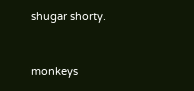shugar shorty.


monkeys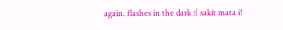again. flashes in the dark :( sakit mata i!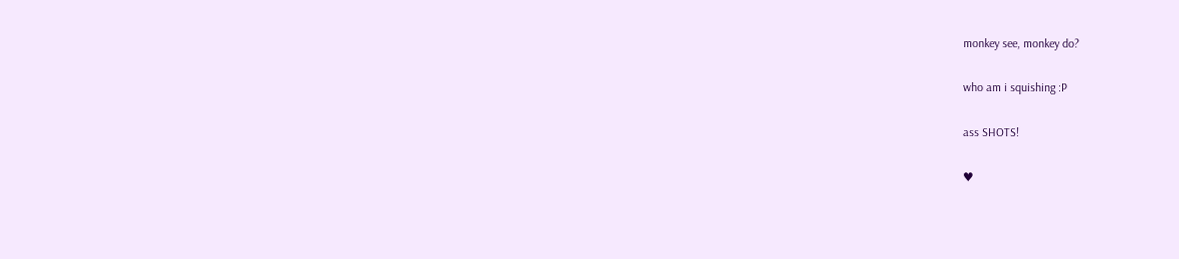monkey see, monkey do?

who am i squishing :P

ass SHOTS!

♥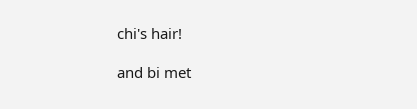chi's hair!

and bi met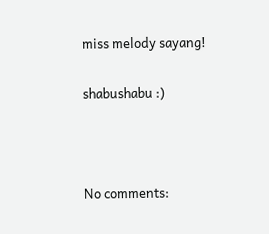miss melody sayang!

shabushabu :)



No comments: